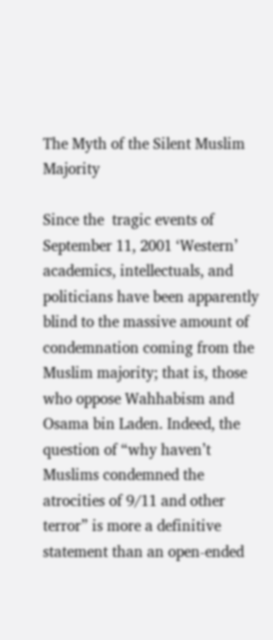The Myth of the Silent Muslim Majority

Since the  tragic events of September 11, 2001 ‘Western’ academics, intellectuals, and politicians have been apparently blind to the massive amount of condemnation coming from the Muslim majority; that is, those who oppose Wahhabism and Osama bin Laden. Indeed, the question of “why haven’t Muslims condemned the atrocities of 9/11 and other terror” is more a definitive statement than an open-ended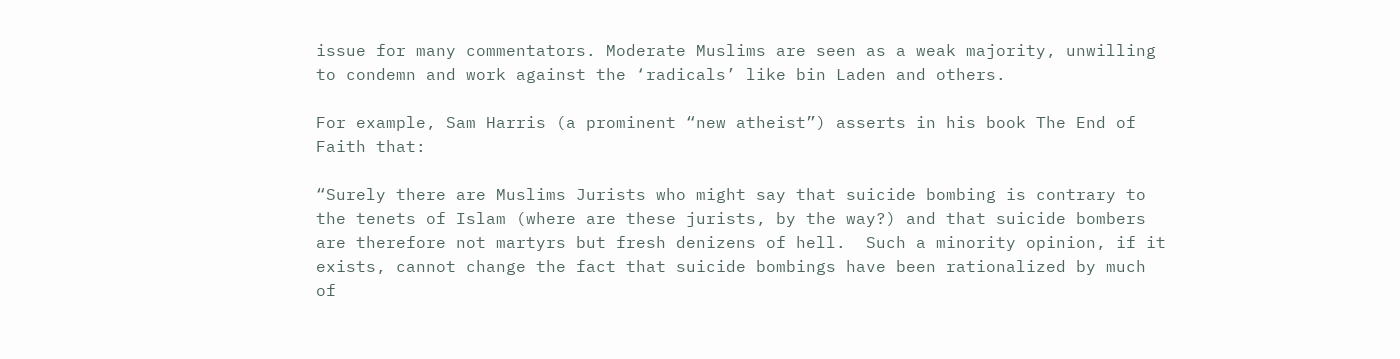issue for many commentators. Moderate Muslims are seen as a weak majority, unwilling to condemn and work against the ‘radicals’ like bin Laden and others.

For example, Sam Harris (a prominent “new atheist”) asserts in his book The End of Faith that:

“Surely there are Muslims Jurists who might say that suicide bombing is contrary to the tenets of Islam (where are these jurists, by the way?) and that suicide bombers are therefore not martyrs but fresh denizens of hell.  Such a minority opinion, if it exists, cannot change the fact that suicide bombings have been rationalized by much of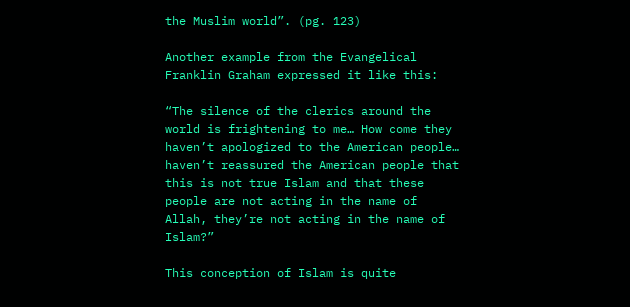the Muslim world”. (pg. 123)

Another example from the Evangelical Franklin Graham expressed it like this:

“The silence of the clerics around the world is frightening to me… How come they haven’t apologized to the American people… haven’t reassured the American people that this is not true Islam and that these people are not acting in the name of Allah, they’re not acting in the name of Islam?”

This conception of Islam is quite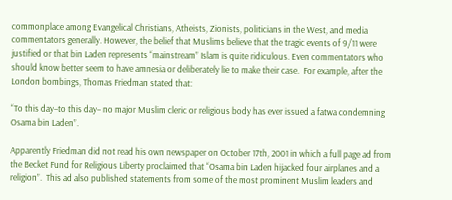commonplace among Evangelical Christians, Atheists, Zionists, politicians in the West, and media commentators generally. However, the belief that Muslims believe that the tragic events of 9/11 were justified or that bin Laden represents “mainstream” Islam is quite ridiculous. Even commentators who should know better seem to have amnesia or deliberately lie to make their case.  For example, after the London bombings, Thomas Friedman stated that:

“To this day–to this day– no major Muslim cleric or religious body has ever issued a fatwa condemning Osama bin Laden”.

Apparently Friedman did not read his own newspaper on October 17th, 2001 in which a full page ad from the Becket Fund for Religious Liberty proclaimed that “Osama bin Laden hijacked four airplanes and a religion”.  This ad also published statements from some of the most prominent Muslim leaders and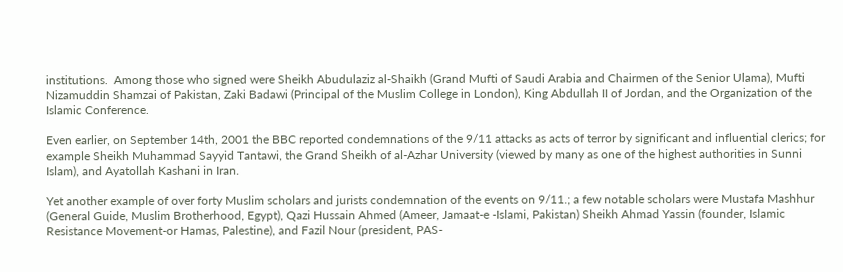institutions.  Among those who signed were Sheikh Abudulaziz al-Shaikh (Grand Mufti of Saudi Arabia and Chairmen of the Senior Ulama), Mufti Nizamuddin Shamzai of Pakistan, Zaki Badawi (Principal of the Muslim College in London), King Abdullah II of Jordan, and the Organization of the Islamic Conference.

Even earlier, on September 14th, 2001 the BBC reported condemnations of the 9/11 attacks as acts of terror by significant and influential clerics; for example Sheikh Muhammad Sayyid Tantawi, the Grand Sheikh of al-Azhar University (viewed by many as one of the highest authorities in Sunni Islam), and Ayatollah Kashani in Iran.

Yet another example of over forty Muslim scholars and jurists condemnation of the events on 9/11.; a few notable scholars were Mustafa Mashhur (General Guide, Muslim Brotherhood, Egypt), Qazi Hussain Ahmed (Ameer, Jamaat-e -Islami, Pakistan) Sheikh Ahmad Yassin (founder, Islamic Resistance Movement-or Hamas, Palestine), and Fazil Nour (president, PAS-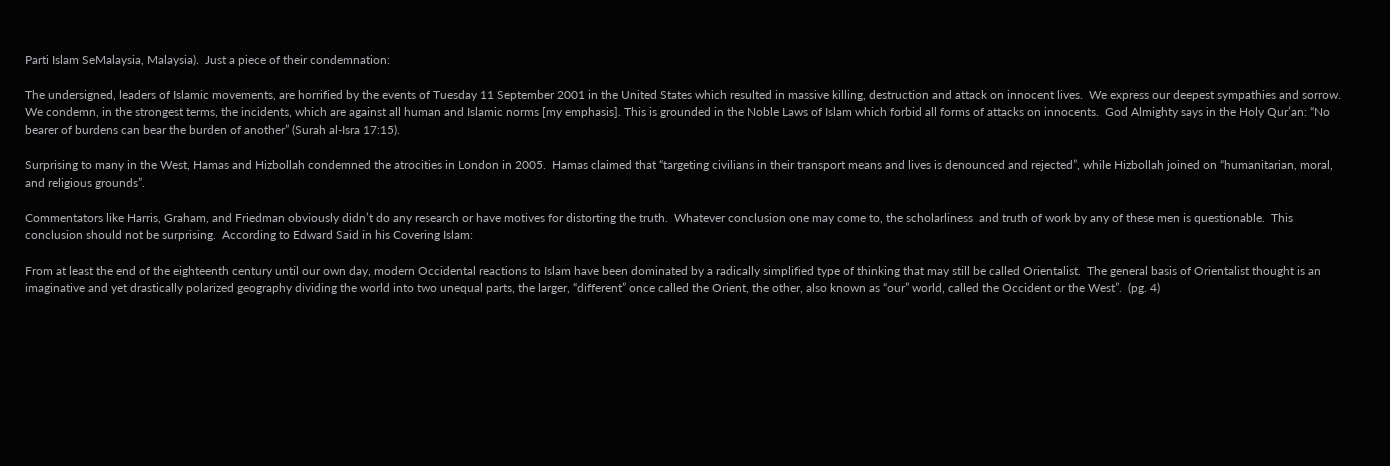Parti Islam SeMalaysia, Malaysia).  Just a piece of their condemnation:

The undersigned, leaders of Islamic movements, are horrified by the events of Tuesday 11 September 2001 in the United States which resulted in massive killing, destruction and attack on innocent lives.  We express our deepest sympathies and sorrow.  We condemn, in the strongest terms, the incidents, which are against all human and Islamic norms [my emphasis]. This is grounded in the Noble Laws of Islam which forbid all forms of attacks on innocents.  God Almighty says in the Holy Qur’an: “No bearer of burdens can bear the burden of another” (Surah al-Isra 17:15).

Surprising to many in the West, Hamas and Hizbollah condemned the atrocities in London in 2005.  Hamas claimed that “targeting civilians in their transport means and lives is denounced and rejected”, while Hizbollah joined on “humanitarian, moral, and religious grounds”.

Commentators like Harris, Graham, and Friedman obviously didn’t do any research or have motives for distorting the truth.  Whatever conclusion one may come to, the scholarliness  and truth of work by any of these men is questionable.  This conclusion should not be surprising.  According to Edward Said in his Covering Islam:

From at least the end of the eighteenth century until our own day, modern Occidental reactions to Islam have been dominated by a radically simplified type of thinking that may still be called Orientalist.  The general basis of Orientalist thought is an imaginative and yet drastically polarized geography dividing the world into two unequal parts, the larger, “different” once called the Orient, the other, also known as “our” world, called the Occident or the West”.  (pg. 4)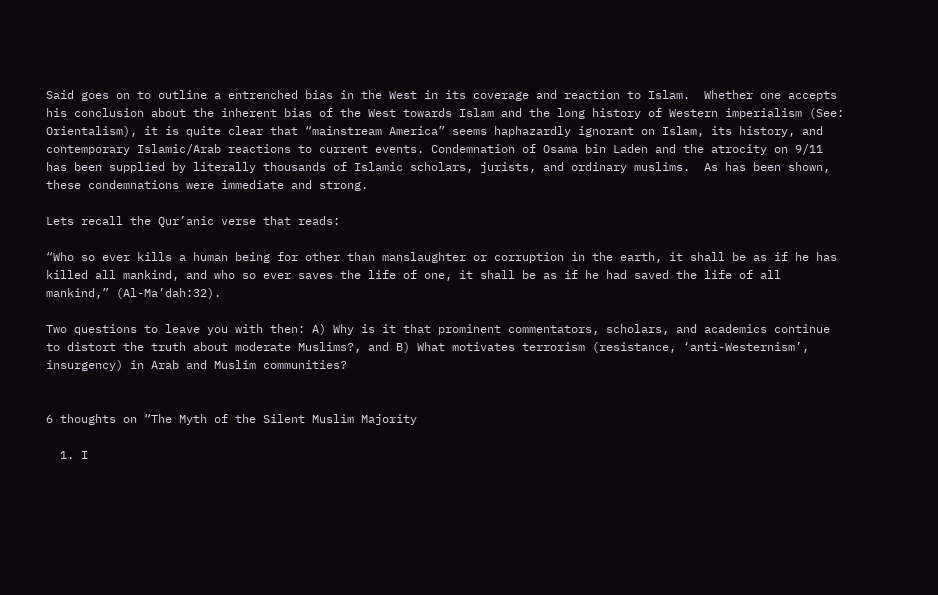Said goes on to outline a entrenched bias in the West in its coverage and reaction to Islam.  Whether one accepts his conclusion about the inherent bias of the West towards Islam and the long history of Western imperialism (See: Orientalism), it is quite clear that “mainstream America” seems haphazardly ignorant on Islam, its history, and contemporary Islamic/Arab reactions to current events. Condemnation of Osama bin Laden and the atrocity on 9/11 has been supplied by literally thousands of Islamic scholars, jurists, and ordinary muslims.  As has been shown, these condemnations were immediate and strong.

Lets recall the Qur’anic verse that reads:

“Who so ever kills a human being for other than manslaughter or corruption in the earth, it shall be as if he has killed all mankind, and who so ever saves the life of one, it shall be as if he had saved the life of all mankind,” (Al-Ma’dah:32).

Two questions to leave you with then: A) Why is it that prominent commentators, scholars, and academics continue to distort the truth about moderate Muslims?, and B) What motivates terrorism (resistance, ‘anti-Westernism’, insurgency) in Arab and Muslim communities?


6 thoughts on “The Myth of the Silent Muslim Majority

  1. I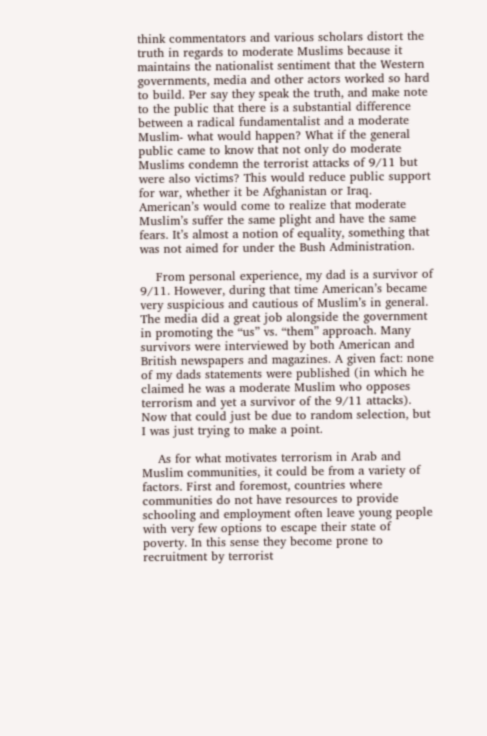think commentators and various scholars distort the truth in regards to moderate Muslims because it maintains the nationalist sentiment that the Western governments, media and other actors worked so hard to build. Per say they speak the truth, and make note to the public that there is a substantial difference between a radical fundamentalist and a moderate Muslim- what would happen? What if the general public came to know that not only do moderate Muslims condemn the terrorist attacks of 9/11 but were also victims? This would reduce public support for war, whether it be Afghanistan or Iraq. American’s would come to realize that moderate Muslim’s suffer the same plight and have the same fears. It’s almost a notion of equality, something that was not aimed for under the Bush Administration.

    From personal experience, my dad is a survivor of 9/11. However, during that time American’s became very suspicious and cautious of Muslim’s in general. The media did a great job alongside the government in promoting the “us” vs. “them” approach. Many survivors were interviewed by both American and British newspapers and magazines. A given fact: none of my dads statements were published (in which he claimed he was a moderate Muslim who opposes terrorism and yet a survivor of the 9/11 attacks). Now that could just be due to random selection, but I was just trying to make a point.

    As for what motivates terrorism in Arab and Muslim communities, it could be from a variety of factors. First and foremost, countries where communities do not have resources to provide schooling and employment often leave young people with very few options to escape their state of poverty. In this sense they become prone to recruitment by terrorist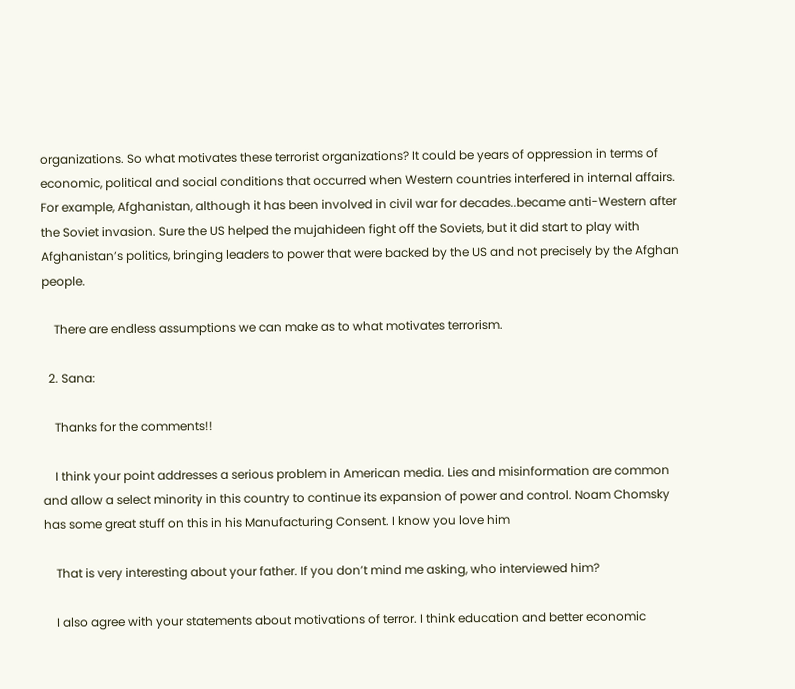organizations. So what motivates these terrorist organizations? It could be years of oppression in terms of economic, political and social conditions that occurred when Western countries interfered in internal affairs. For example, Afghanistan, although it has been involved in civil war for decades..became anti-Western after the Soviet invasion. Sure the US helped the mujahideen fight off the Soviets, but it did start to play with Afghanistan’s politics, bringing leaders to power that were backed by the US and not precisely by the Afghan people.

    There are endless assumptions we can make as to what motivates terrorism.

  2. Sana:

    Thanks for the comments!!

    I think your point addresses a serious problem in American media. Lies and misinformation are common and allow a select minority in this country to continue its expansion of power and control. Noam Chomsky has some great stuff on this in his Manufacturing Consent. I know you love him

    That is very interesting about your father. If you don’t mind me asking, who interviewed him?

    I also agree with your statements about motivations of terror. I think education and better economic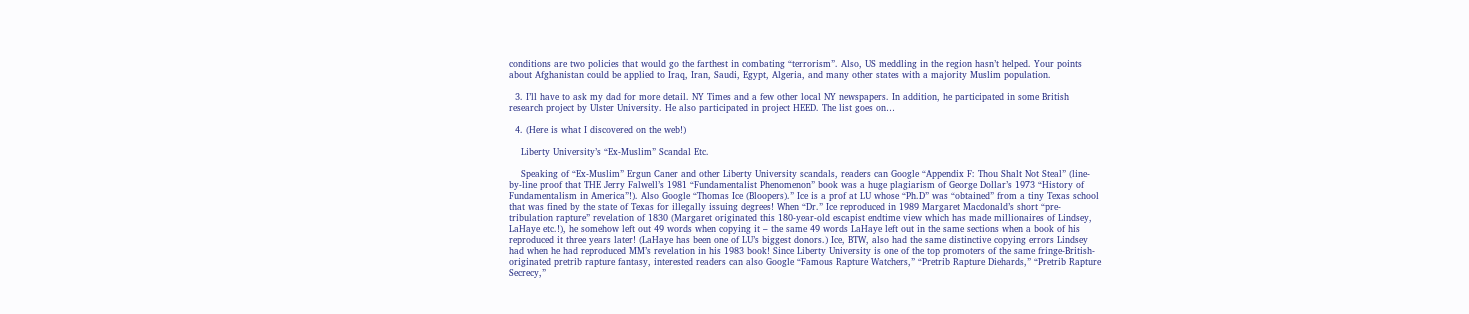conditions are two policies that would go the farthest in combating “terrorism”. Also, US meddling in the region hasn’t helped. Your points about Afghanistan could be applied to Iraq, Iran, Saudi, Egypt, Algeria, and many other states with a majority Muslim population.

  3. I’ll have to ask my dad for more detail. NY Times and a few other local NY newspapers. In addition, he participated in some British research project by Ulster University. He also participated in project HEED. The list goes on…

  4. (Here is what I discovered on the web!)

    Liberty University’s “Ex-Muslim” Scandal Etc.

    Speaking of “Ex-Muslim” Ergun Caner and other Liberty University scandals, readers can Google “Appendix F: Thou Shalt Not Steal” (line-by-line proof that THE Jerry Falwell’s 1981 “Fundamentalist Phenomenon” book was a huge plagiarism of George Dollar’s 1973 “History of Fundamentalism in America”!). Also Google “Thomas Ice (Bloopers).” Ice is a prof at LU whose “Ph.D” was “obtained” from a tiny Texas school that was fined by the state of Texas for illegally issuing degrees! When “Dr.” Ice reproduced in 1989 Margaret Macdonald’s short “pre-tribulation rapture” revelation of 1830 (Margaret originated this 180-year-old escapist endtime view which has made millionaires of Lindsey, LaHaye etc.!), he somehow left out 49 words when copying it – the same 49 words LaHaye left out in the same sections when a book of his reproduced it three years later! (LaHaye has been one of LU’s biggest donors.) Ice, BTW, also had the same distinctive copying errors Lindsey had when he had reproduced MM’s revelation in his 1983 book! Since Liberty University is one of the top promoters of the same fringe-British-originated pretrib rapture fantasy, interested readers can also Google “Famous Rapture Watchers,” “Pretrib Rapture Diehards,” “Pretrib Rapture Secrecy,”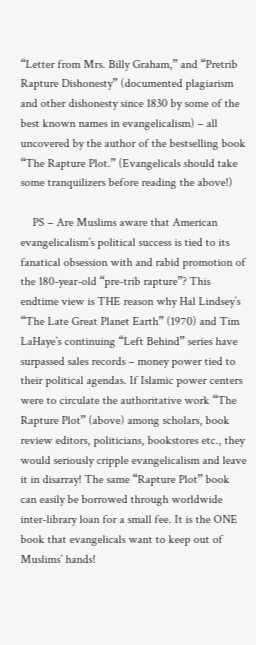“Letter from Mrs. Billy Graham,” and “Pretrib Rapture Dishonesty” (documented plagiarism and other dishonesty since 1830 by some of the best known names in evangelicalism) – all uncovered by the author of the bestselling book “The Rapture Plot.” (Evangelicals should take some tranquilizers before reading the above!)

    PS – Are Muslims aware that American evangelicalism’s political success is tied to its fanatical obsession with and rabid promotion of the 180-year-old “pre-trib rapture”? This endtime view is THE reason why Hal Lindsey’s “The Late Great Planet Earth” (1970) and Tim LaHaye’s continuing “Left Behind” series have surpassed sales records – money power tied to their political agendas. If Islamic power centers were to circulate the authoritative work “The Rapture Plot” (above) among scholars, book review editors, politicians, bookstores etc., they would seriously cripple evangelicalism and leave it in disarray! The same “Rapture Plot” book can easily be borrowed through worldwide inter-library loan for a small fee. It is the ONE book that evangelicals want to keep out of Muslims’ hands!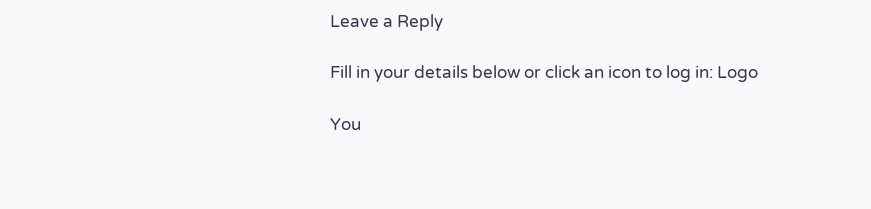Leave a Reply

Fill in your details below or click an icon to log in: Logo

You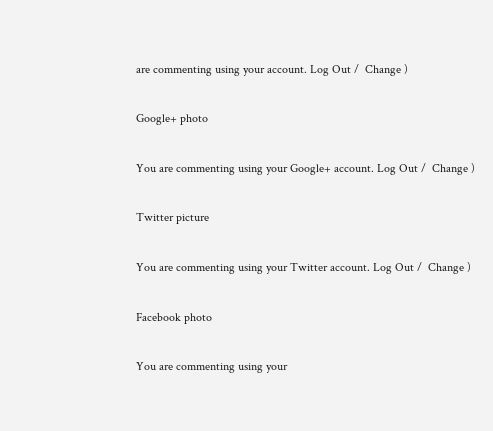are commenting using your account. Log Out /  Change )

Google+ photo

You are commenting using your Google+ account. Log Out /  Change )

Twitter picture

You are commenting using your Twitter account. Log Out /  Change )

Facebook photo

You are commenting using your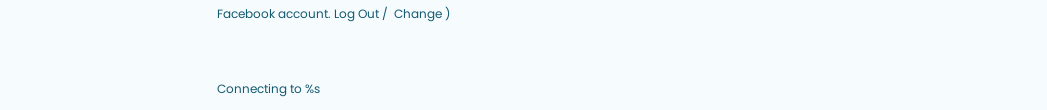Facebook account. Log Out /  Change )


Connecting to %s